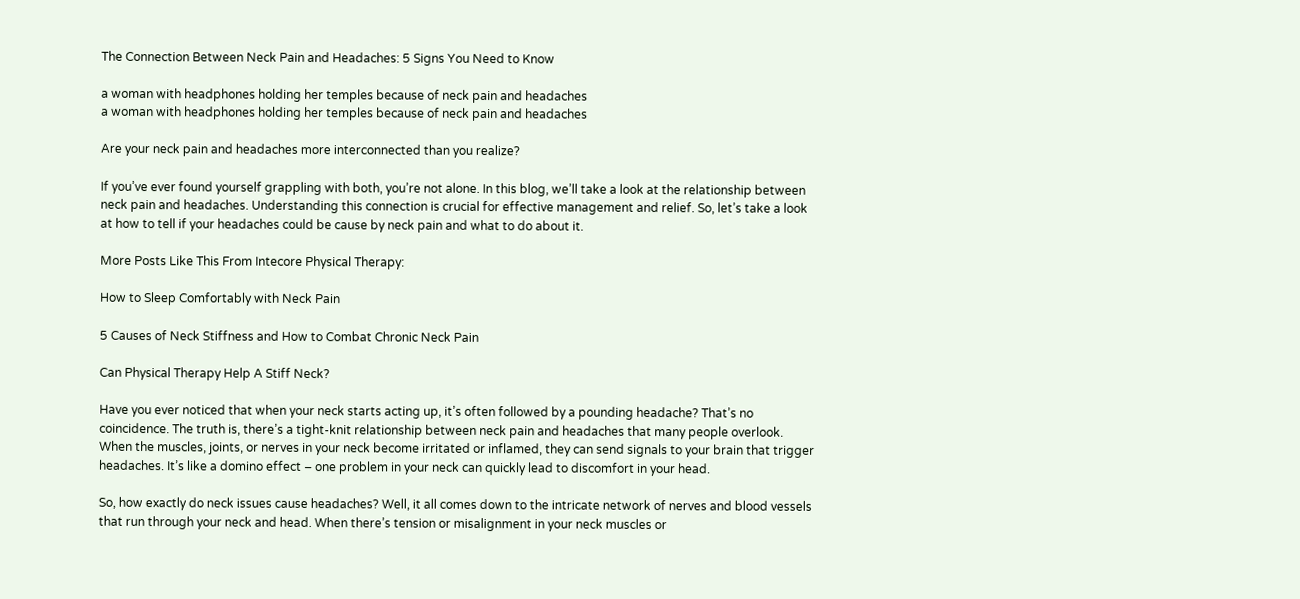The Connection Between Neck Pain and Headaches: 5 Signs You Need to Know

a woman with headphones holding her temples because of neck pain and headaches
a woman with headphones holding her temples because of neck pain and headaches

Are your neck pain and headaches more interconnected than you realize?

If you’ve ever found yourself grappling with both, you’re not alone. In this blog, we’ll take a look at the relationship between neck pain and headaches. Understanding this connection is crucial for effective management and relief. So, let’s take a look at how to tell if your headaches could be cause by neck pain and what to do about it.

More Posts Like This From Intecore Physical Therapy:

How to Sleep Comfortably with Neck Pain

5 Causes of Neck Stiffness and How to Combat Chronic Neck Pain

Can Physical Therapy Help A Stiff Neck?

Have you ever noticed that when your neck starts acting up, it’s often followed by a pounding headache? That’s no coincidence. The truth is, there’s a tight-knit relationship between neck pain and headaches that many people overlook. When the muscles, joints, or nerves in your neck become irritated or inflamed, they can send signals to your brain that trigger headaches. It’s like a domino effect – one problem in your neck can quickly lead to discomfort in your head.

So, how exactly do neck issues cause headaches? Well, it all comes down to the intricate network of nerves and blood vessels that run through your neck and head. When there’s tension or misalignment in your neck muscles or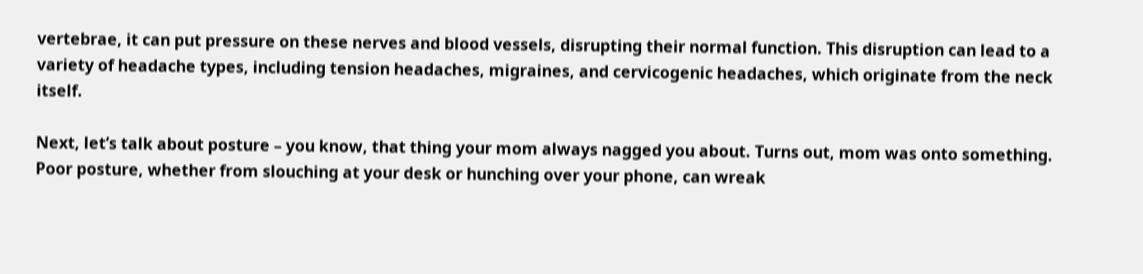vertebrae, it can put pressure on these nerves and blood vessels, disrupting their normal function. This disruption can lead to a variety of headache types, including tension headaches, migraines, and cervicogenic headaches, which originate from the neck itself.

Next, let’s talk about posture – you know, that thing your mom always nagged you about. Turns out, mom was onto something. Poor posture, whether from slouching at your desk or hunching over your phone, can wreak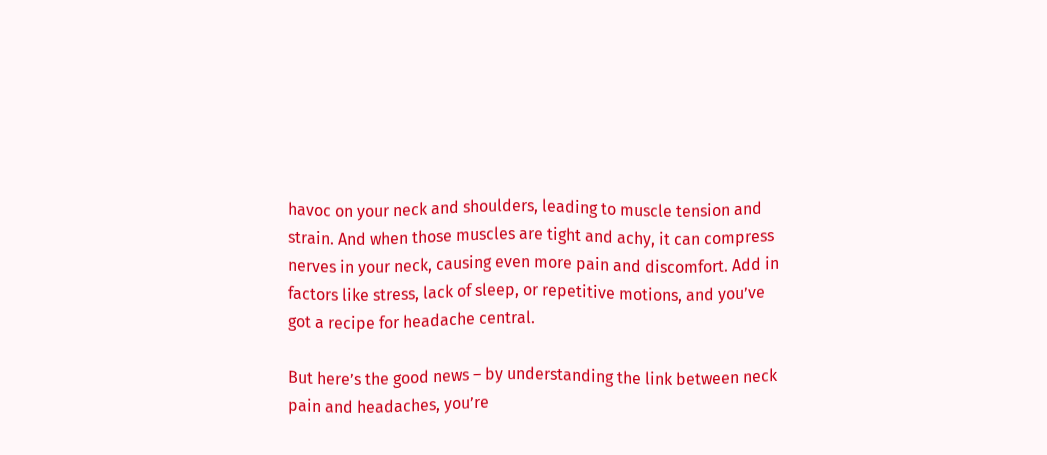havoc on your neck and shoulders, leading to muscle tension and strain. And when those muscles are tight and achy, it can compress nerves in your neck, causing even more pain and discomfort. Add in factors like stress, lack of sleep, or repetitive motions, and you’ve got a recipe for headache central.

But here’s the good news – by understanding the link between neck pain and headaches, you’re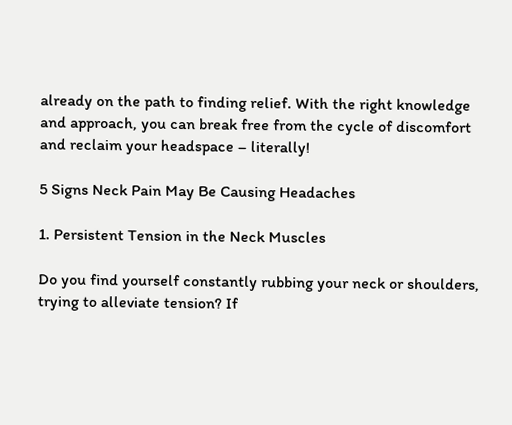already on the path to finding relief. With the right knowledge and approach, you can break free from the cycle of discomfort and reclaim your headspace – literally!

5 Signs Neck Pain May Be Causing Headaches

1. Persistent Tension in the Neck Muscles

Do you find yourself constantly rubbing your neck or shoulders, trying to alleviate tension? If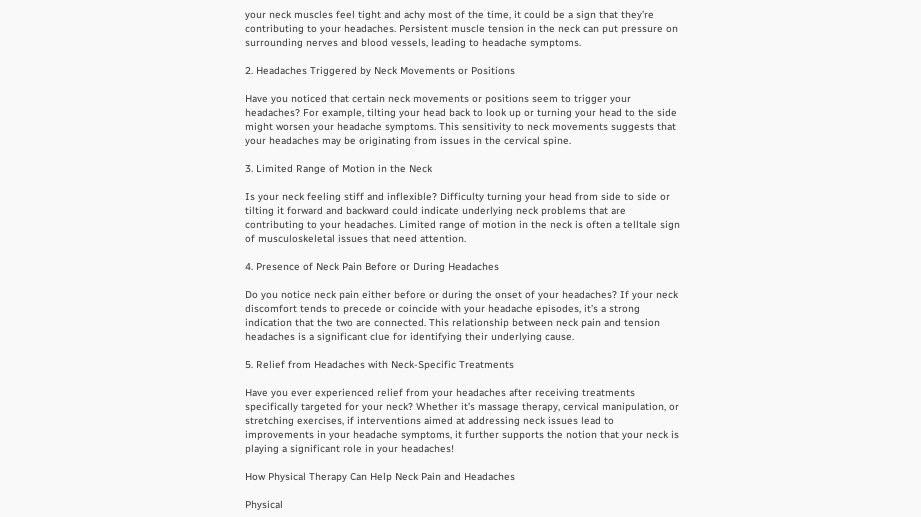your neck muscles feel tight and achy most of the time, it could be a sign that they’re contributing to your headaches. Persistent muscle tension in the neck can put pressure on surrounding nerves and blood vessels, leading to headache symptoms.

2. Headaches Triggered by Neck Movements or Positions

Have you noticed that certain neck movements or positions seem to trigger your headaches? For example, tilting your head back to look up or turning your head to the side might worsen your headache symptoms. This sensitivity to neck movements suggests that your headaches may be originating from issues in the cervical spine.

3. Limited Range of Motion in the Neck

Is your neck feeling stiff and inflexible? Difficulty turning your head from side to side or tilting it forward and backward could indicate underlying neck problems that are contributing to your headaches. Limited range of motion in the neck is often a telltale sign of musculoskeletal issues that need attention.

4. Presence of Neck Pain Before or During Headaches

Do you notice neck pain either before or during the onset of your headaches? If your neck discomfort tends to precede or coincide with your headache episodes, it’s a strong indication that the two are connected. This relationship between neck pain and tension headaches is a significant clue for identifying their underlying cause.

5. Relief from Headaches with Neck-Specific Treatments

Have you ever experienced relief from your headaches after receiving treatments specifically targeted for your neck? Whether it’s massage therapy, cervical manipulation, or stretching exercises, if interventions aimed at addressing neck issues lead to improvements in your headache symptoms, it further supports the notion that your neck is playing a significant role in your headaches!

How Physical Therapy Can Help Neck Pain and Headaches

Physical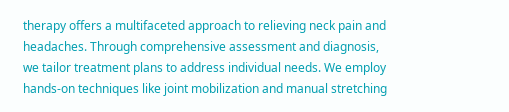therapy offers a multifaceted approach to relieving neck pain and headaches. Through comprehensive assessment and diagnosis, we tailor treatment plans to address individual needs. We employ hands-on techniques like joint mobilization and manual stretching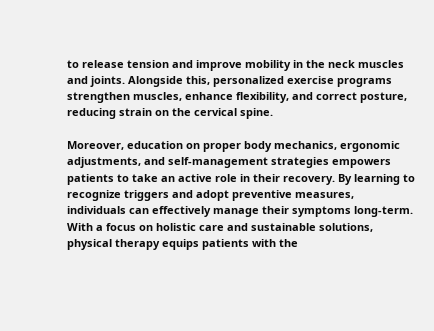to release tension and improve mobility in the neck muscles and joints. Alongside this, personalized exercise programs strengthen muscles, enhance flexibility, and correct posture, reducing strain on the cervical spine.

Moreover, education on proper body mechanics, ergonomic adjustments, and self-management strategies empowers patients to take an active role in their recovery. By learning to recognize triggers and adopt preventive measures, individuals can effectively manage their symptoms long-term. With a focus on holistic care and sustainable solutions, physical therapy equips patients with the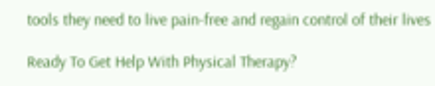tools they need to live pain-free and regain control of their lives

Ready To Get Help With Physical Therapy?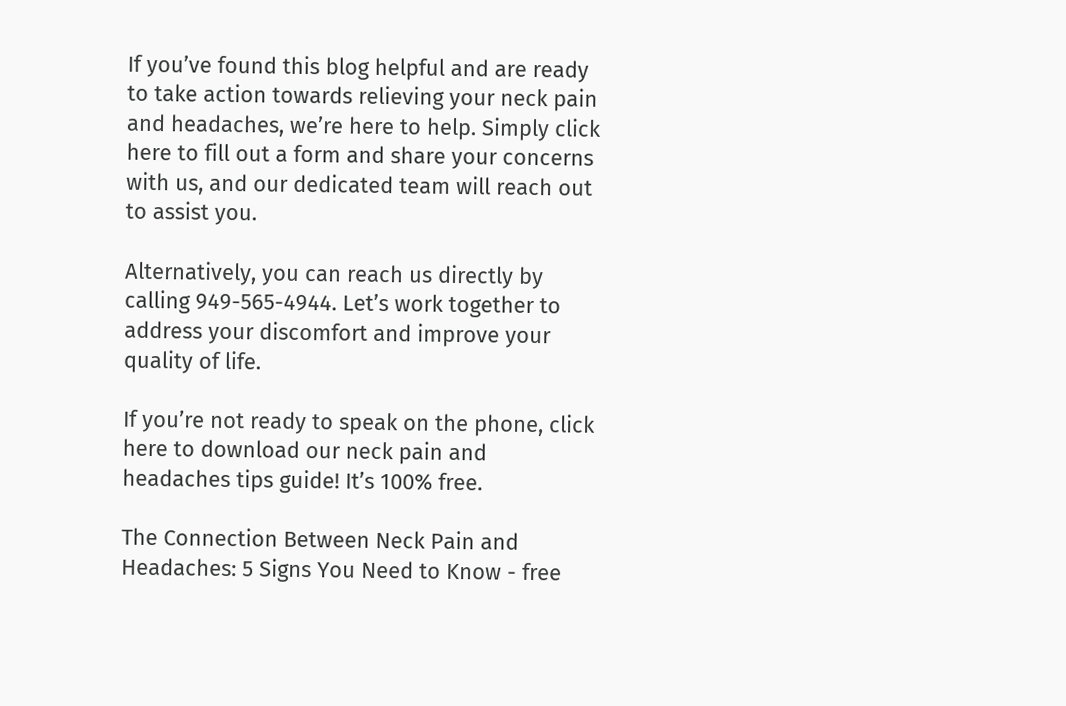If you’ve found this blog helpful and are ready to take action towards relieving your neck pain and headaches, we’re here to help. Simply click here to fill out a form and share your concerns with us, and our dedicated team will reach out to assist you.

Alternatively, you can reach us directly by calling 949-565-4944. Let’s work together to address your discomfort and improve your quality of life.

If you’re not ready to speak on the phone, click here to download our neck pain and headaches tips guide! It’s 100% free.

The Connection Between Neck Pain and Headaches: 5 Signs You Need to Know - free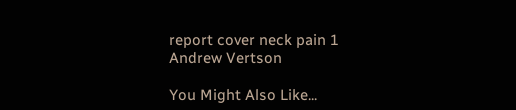report cover neck pain 1
Andrew Vertson

You Might Also Like...